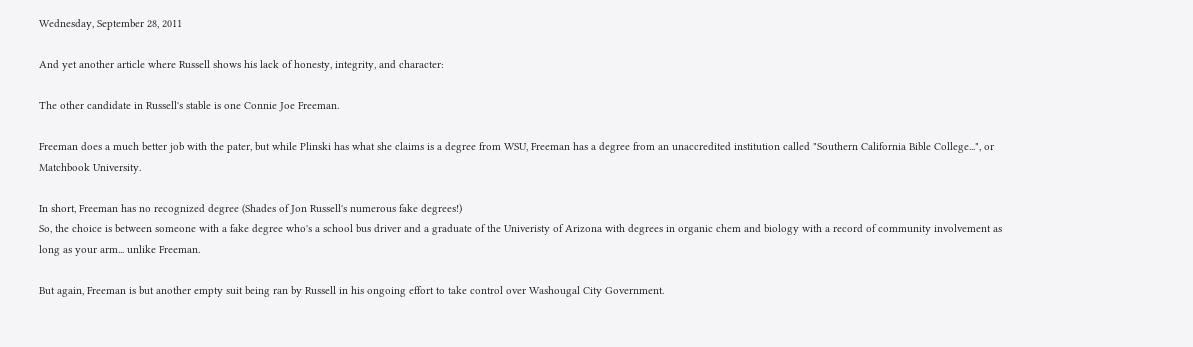Wednesday, September 28, 2011

And yet another article where Russell shows his lack of honesty, integrity, and character:

The other candidate in Russell's stable is one Connie Joe Freeman.

Freeman does a much better job with the pater, but while Plinski has what she claims is a degree from WSU, Freeman has a degree from an unaccredited institution called "Southern California Bible College...", or Matchbook University.

In short, Freeman has no recognized degree (Shades of Jon Russell's numerous fake degrees!)
So, the choice is between someone with a fake degree who's a school bus driver and a graduate of the Univeristy of Arizona with degrees in organic chem and biology with a record of community involvement as long as your arm... unlike Freeman.

But again, Freeman is but another empty suit being ran by Russell in his ongoing effort to take control over Washougal City Government.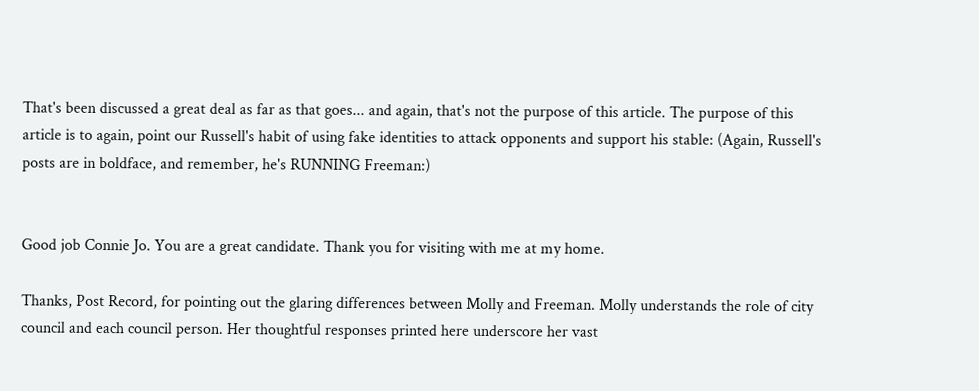That's been discussed a great deal as far as that goes... and again, that's not the purpose of this article. The purpose of this article is to again, point our Russell's habit of using fake identities to attack opponents and support his stable: (Again, Russell's posts are in boldface, and remember, he's RUNNING Freeman:)


Good job Connie Jo. You are a great candidate. Thank you for visiting with me at my home.

Thanks, Post Record, for pointing out the glaring differences between Molly and Freeman. Molly understands the role of city council and each council person. Her thoughtful responses printed here underscore her vast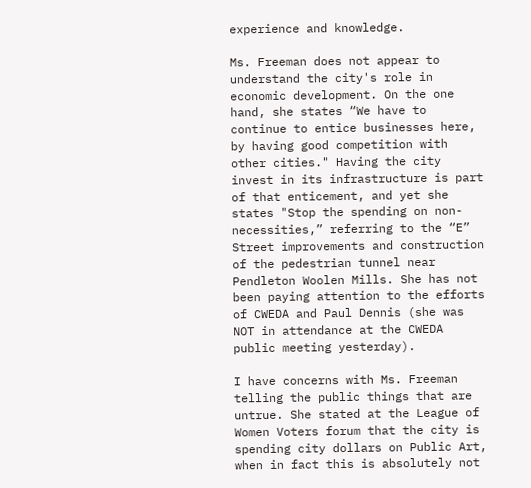experience and knowledge.

Ms. Freeman does not appear to understand the city's role in economic development. On the one hand, she states “We have to continue to entice businesses here, by having good competition with other cities." Having the city invest in its infrastructure is part of that enticement, and yet she states "Stop the spending on non-necessities,” referring to the “E” Street improvements and construction of the pedestrian tunnel near Pendleton Woolen Mills. She has not been paying attention to the efforts of CWEDA and Paul Dennis (she was NOT in attendance at the CWEDA public meeting yesterday).

I have concerns with Ms. Freeman telling the public things that are untrue. She stated at the League of Women Voters forum that the city is spending city dollars on Public Art, when in fact this is absolutely not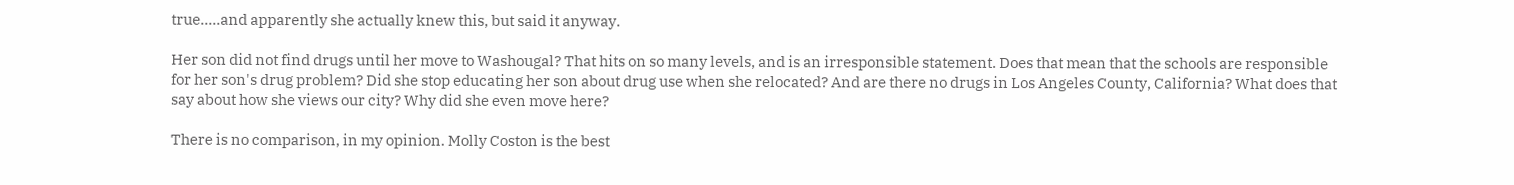true.....and apparently she actually knew this, but said it anyway.

Her son did not find drugs until her move to Washougal? That hits on so many levels, and is an irresponsible statement. Does that mean that the schools are responsible for her son's drug problem? Did she stop educating her son about drug use when she relocated? And are there no drugs in Los Angeles County, California? What does that say about how she views our city? Why did she even move here?

There is no comparison, in my opinion. Molly Coston is the best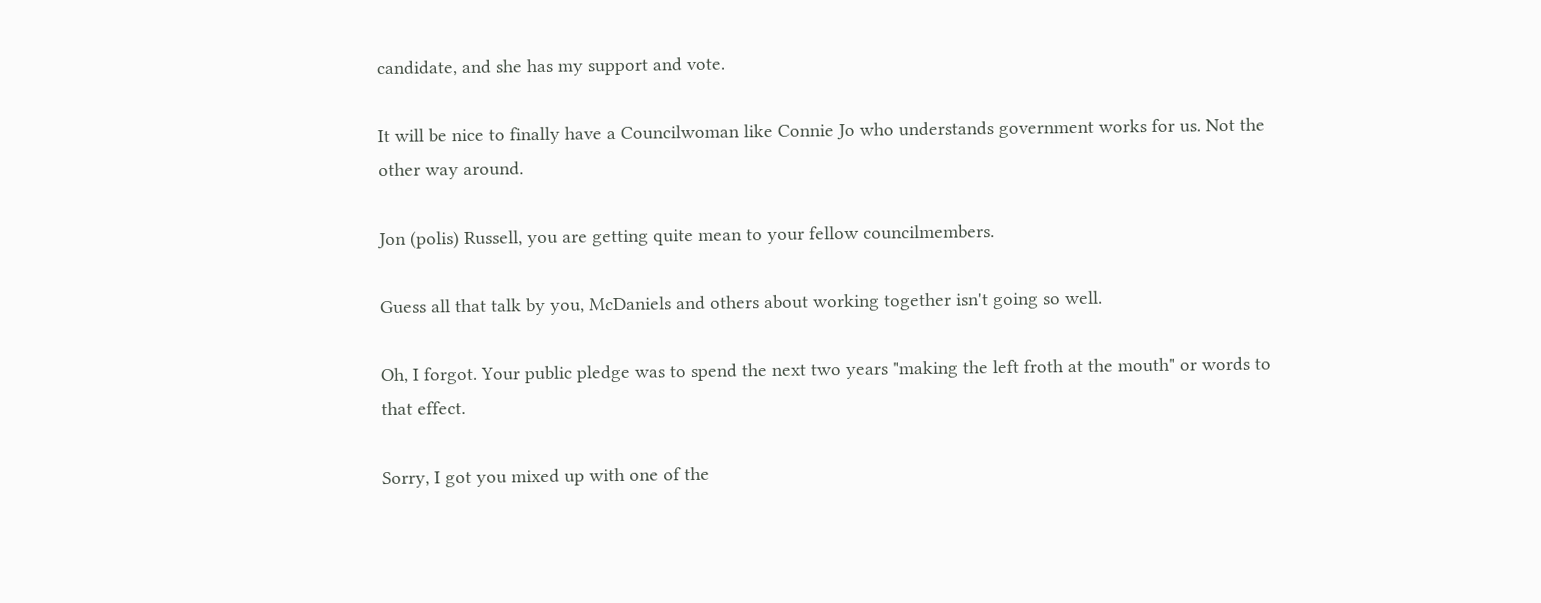candidate, and she has my support and vote.

It will be nice to finally have a Councilwoman like Connie Jo who understands government works for us. Not the other way around.

Jon (polis) Russell, you are getting quite mean to your fellow councilmembers.

Guess all that talk by you, McDaniels and others about working together isn't going so well.

Oh, I forgot. Your public pledge was to spend the next two years "making the left froth at the mouth" or words to that effect.

Sorry, I got you mixed up with one of the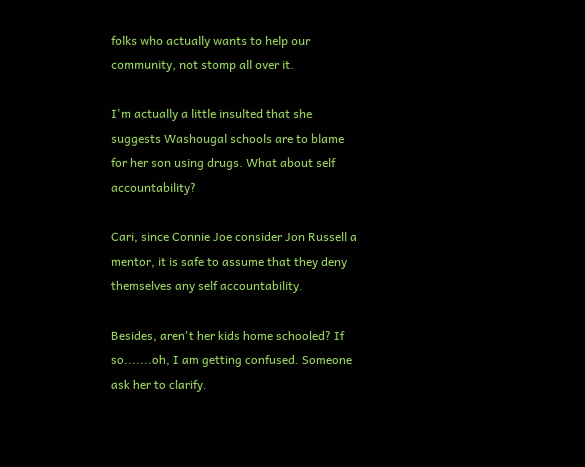folks who actually wants to help our community, not stomp all over it.

I'm actually a little insulted that she suggests Washougal schools are to blame for her son using drugs. What about self accountability?

Cari, since Connie Joe consider Jon Russell a mentor, it is safe to assume that they deny themselves any self accountability.

Besides, aren't her kids home schooled? If so.......oh, I am getting confused. Someone ask her to clarify.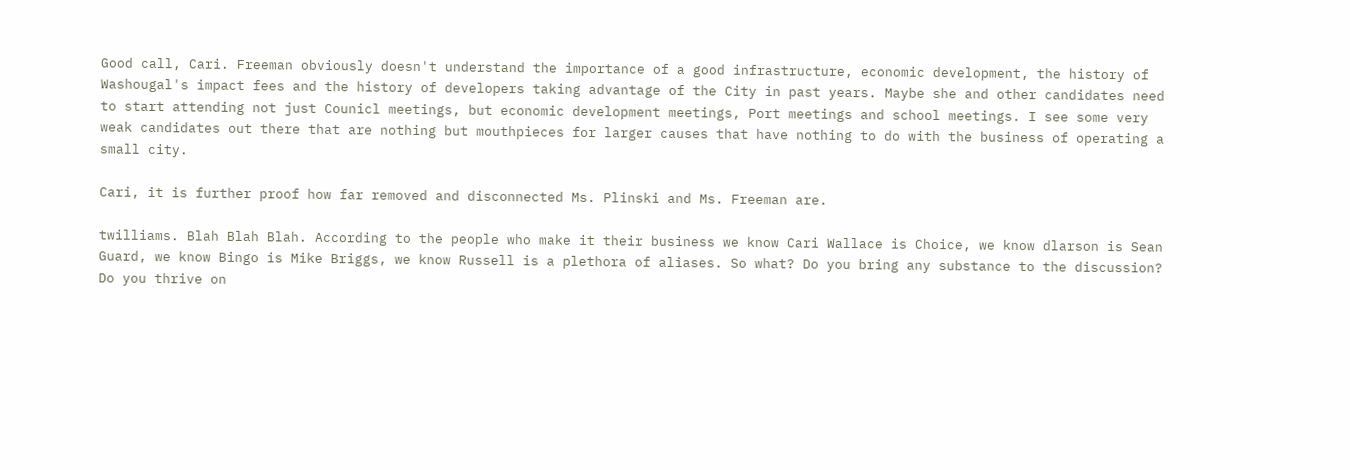Good call, Cari. Freeman obviously doesn't understand the importance of a good infrastructure, economic development, the history of Washougal's impact fees and the history of developers taking advantage of the City in past years. Maybe she and other candidates need to start attending not just Counicl meetings, but economic development meetings, Port meetings and school meetings. I see some very weak candidates out there that are nothing but mouthpieces for larger causes that have nothing to do with the business of operating a small city.

Cari, it is further proof how far removed and disconnected Ms. Plinski and Ms. Freeman are.

twilliams. Blah Blah Blah. According to the people who make it their business we know Cari Wallace is Choice, we know dlarson is Sean Guard, we know Bingo is Mike Briggs, we know Russell is a plethora of aliases. So what? Do you bring any substance to the discussion? Do you thrive on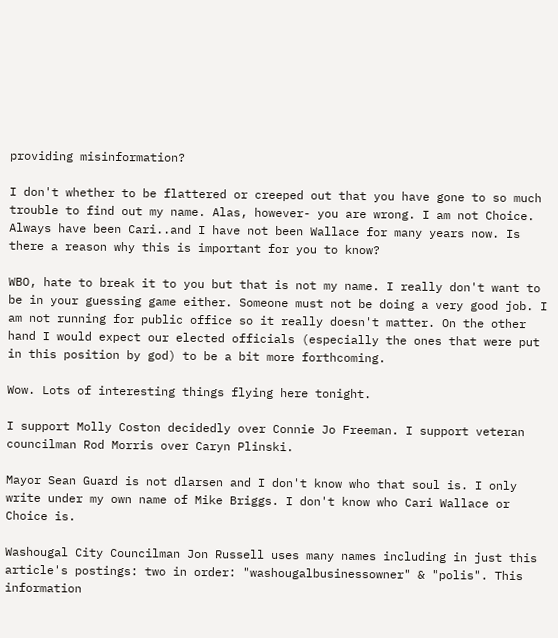providing misinformation?

I don't whether to be flattered or creeped out that you have gone to so much trouble to find out my name. Alas, however- you are wrong. I am not Choice. Always have been Cari..and I have not been Wallace for many years now. Is there a reason why this is important for you to know?

WBO, hate to break it to you but that is not my name. I really don't want to be in your guessing game either. Someone must not be doing a very good job. I am not running for public office so it really doesn't matter. On the other hand I would expect our elected officials (especially the ones that were put in this position by god) to be a bit more forthcoming.

Wow. Lots of interesting things flying here tonight.

I support Molly Coston decidedly over Connie Jo Freeman. I support veteran councilman Rod Morris over Caryn Plinski.

Mayor Sean Guard is not dlarsen and I don't know who that soul is. I only write under my own name of Mike Briggs. I don't know who Cari Wallace or Choice is.

Washougal City Councilman Jon Russell uses many names including in just this article's postings: two in order: "washougalbusinessowner" & "polis". This information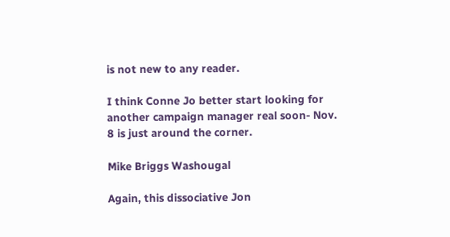is not new to any reader.

I think Conne Jo better start looking for another campaign manager real soon- Nov. 8 is just around the corner.

Mike Briggs Washougal

Again, this dissociative Jon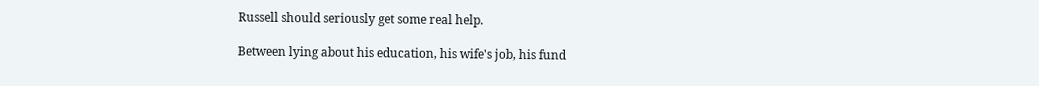Russell should seriously get some real help.

Between lying about his education, his wife's job, his fund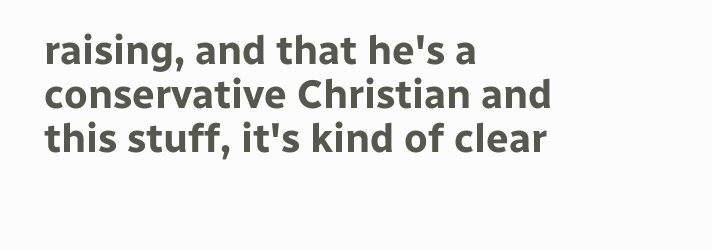raising, and that he's a conservative Christian and this stuff, it's kind of clear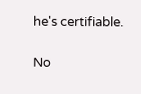he's certifiable.

No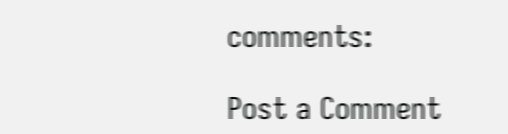comments:

Post a Comment